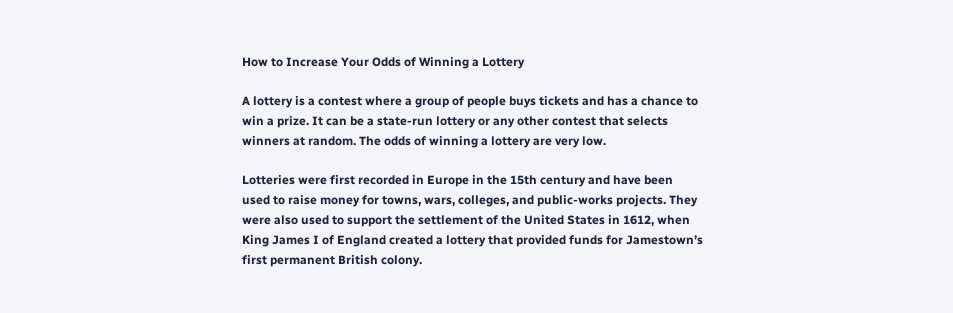How to Increase Your Odds of Winning a Lottery

A lottery is a contest where a group of people buys tickets and has a chance to win a prize. It can be a state-run lottery or any other contest that selects winners at random. The odds of winning a lottery are very low.

Lotteries were first recorded in Europe in the 15th century and have been used to raise money for towns, wars, colleges, and public-works projects. They were also used to support the settlement of the United States in 1612, when King James I of England created a lottery that provided funds for Jamestown’s first permanent British colony.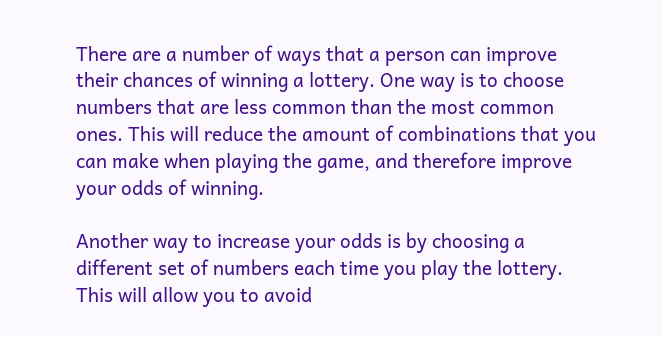There are a number of ways that a person can improve their chances of winning a lottery. One way is to choose numbers that are less common than the most common ones. This will reduce the amount of combinations that you can make when playing the game, and therefore improve your odds of winning.

Another way to increase your odds is by choosing a different set of numbers each time you play the lottery. This will allow you to avoid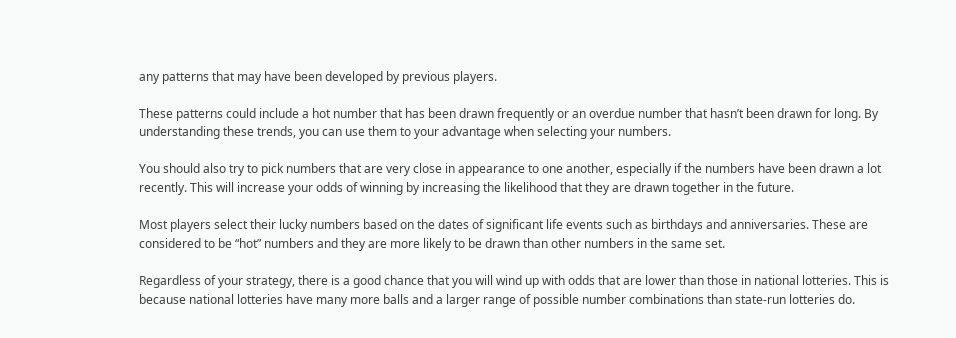any patterns that may have been developed by previous players.

These patterns could include a hot number that has been drawn frequently or an overdue number that hasn’t been drawn for long. By understanding these trends, you can use them to your advantage when selecting your numbers.

You should also try to pick numbers that are very close in appearance to one another, especially if the numbers have been drawn a lot recently. This will increase your odds of winning by increasing the likelihood that they are drawn together in the future.

Most players select their lucky numbers based on the dates of significant life events such as birthdays and anniversaries. These are considered to be “hot” numbers and they are more likely to be drawn than other numbers in the same set.

Regardless of your strategy, there is a good chance that you will wind up with odds that are lower than those in national lotteries. This is because national lotteries have many more balls and a larger range of possible number combinations than state-run lotteries do.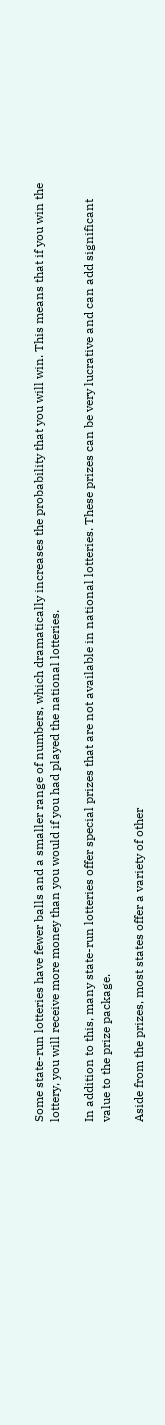Some state-run lotteries have fewer balls and a smaller range of numbers, which dramatically increases the probability that you will win. This means that if you win the lottery, you will receive more money than you would if you had played the national lotteries.

In addition to this, many state-run lotteries offer special prizes that are not available in national lotteries. These prizes can be very lucrative and can add significant value to the prize package.

Aside from the prizes, most states offer a variety of other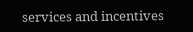services and incentives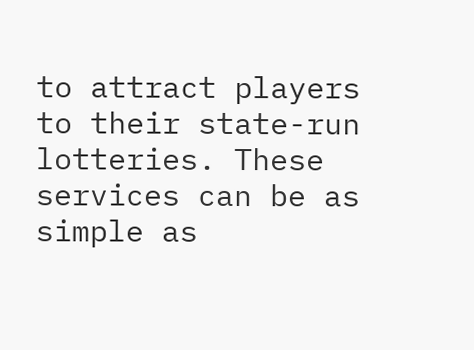to attract players to their state-run lotteries. These services can be as simple as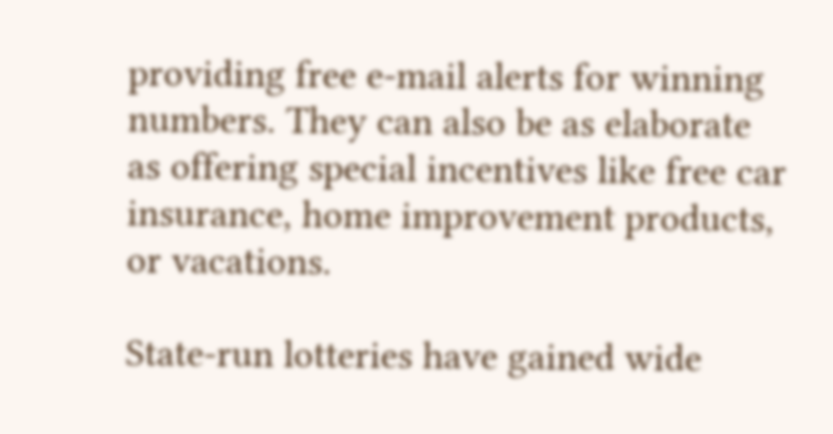providing free e-mail alerts for winning numbers. They can also be as elaborate as offering special incentives like free car insurance, home improvement products, or vacations.

State-run lotteries have gained wide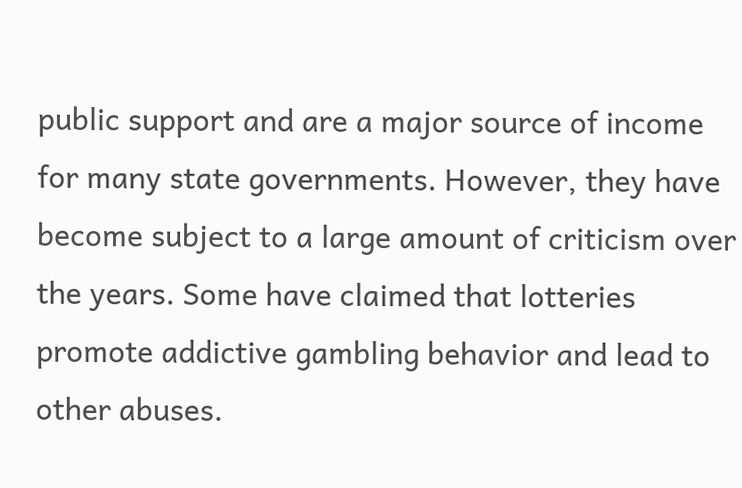public support and are a major source of income for many state governments. However, they have become subject to a large amount of criticism over the years. Some have claimed that lotteries promote addictive gambling behavior and lead to other abuses.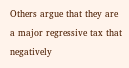Others argue that they are a major regressive tax that negatively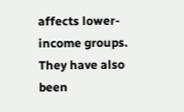affects lower-income groups. They have also been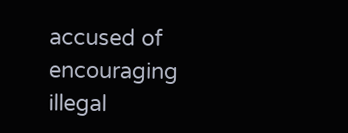accused of encouraging illegal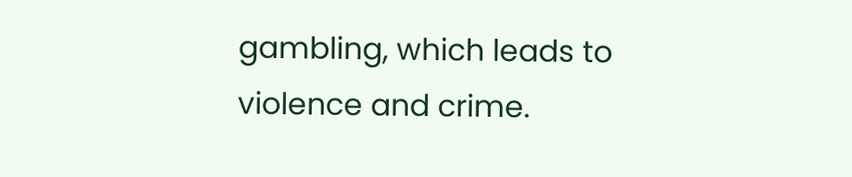gambling, which leads to violence and crime.